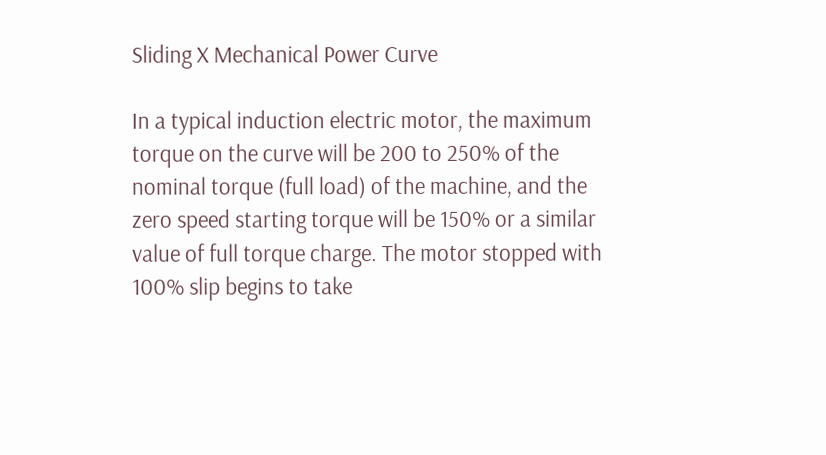Sliding X Mechanical Power Curve

In a typical induction electric motor, the maximum torque on the curve will be 200 to 250% of the nominal torque (full load) of the machine, and the zero speed starting torque will be 150% or a similar value of full torque charge. The motor stopped with 100% slip begins to take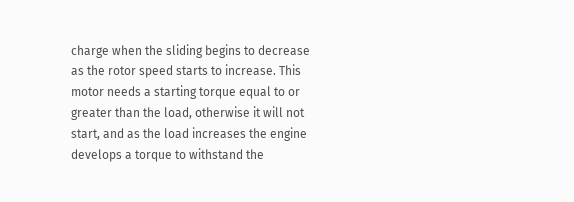charge when the sliding begins to decrease as the rotor speed starts to increase. This motor needs a starting torque equal to or greater than the load, otherwise it will not start, and as the load increases the engine develops a torque to withstand the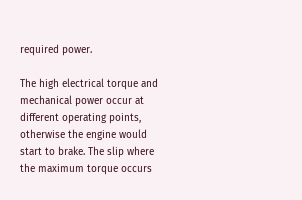required power.

The high electrical torque and mechanical power occur at different operating points, otherwise the engine would start to brake. The slip where the maximum torque occurs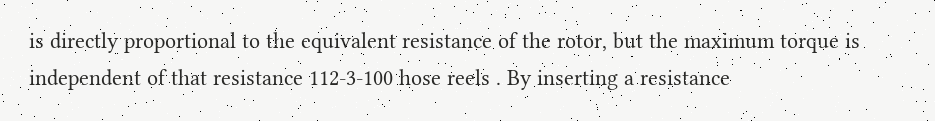is directly proportional to the equivalent resistance of the rotor, but the maximum torque is independent of that resistance 112-3-100 hose reels . By inserting a resistance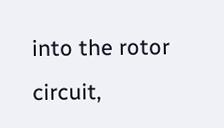into the rotor circuit,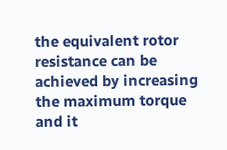the equivalent rotor resistance can be achieved by increasing the maximum torque and it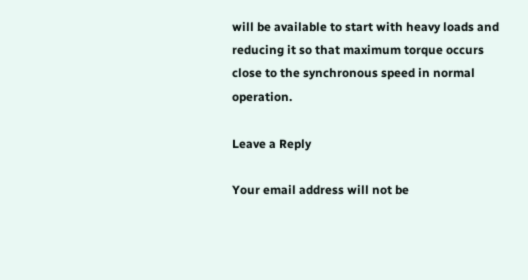will be available to start with heavy loads and reducing it so that maximum torque occurs close to the synchronous speed in normal operation.

Leave a Reply

Your email address will not be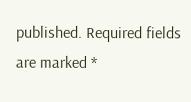published. Required fields are marked *